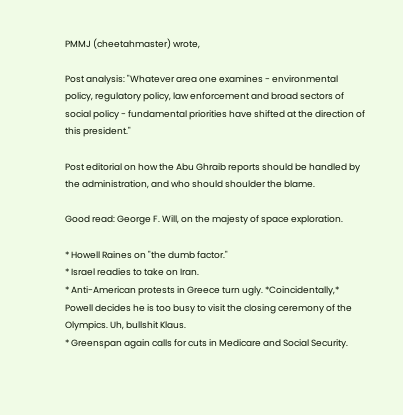PMMJ (cheetahmaster) wrote,

Post analysis: "Whatever area one examines - environmental policy, regulatory policy, law enforcement and broad sectors of social policy - fundamental priorities have shifted at the direction of this president."

Post editorial on how the Abu Ghraib reports should be handled by the administration, and who should shoulder the blame.

Good read: George F. Will, on the majesty of space exploration.

* Howell Raines on "the dumb factor."
* Israel readies to take on Iran.
* Anti-American protests in Greece turn ugly. *Coincidentally,* Powell decides he is too busy to visit the closing ceremony of the Olympics. Uh, bullshit Klaus.
* Greenspan again calls for cuts in Medicare and Social Security.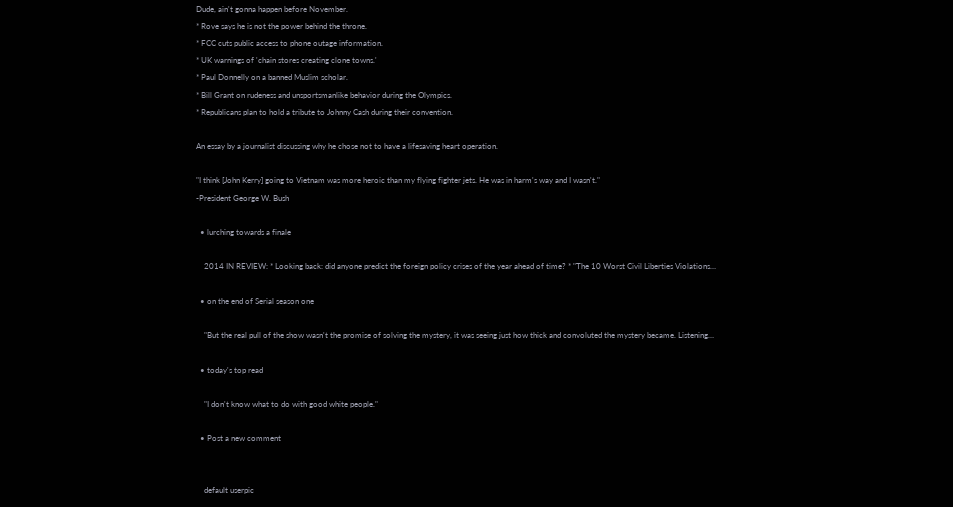Dude, ain't gonna happen before November.
* Rove says he is not the power behind the throne.
* FCC cuts public access to phone outage information.
* UK warnings of 'chain stores creating clone towns.'
* Paul Donnelly on a banned Muslim scholar.
* Bill Grant on rudeness and unsportsmanlike behavior during the Olympics.
* Republicans plan to hold a tribute to Johnny Cash during their convention.

An essay by a journalist discussing why he chose not to have a lifesaving heart operation.

"I think [John Kerry] going to Vietnam was more heroic than my flying fighter jets. He was in harm's way and I wasn't."
-President George W. Bush

  • lurching towards a finale

    2014 IN REVIEW: * Looking back: did anyone predict the foreign policy crises of the year ahead of time? * "The 10 Worst Civil Liberties Violations…

  • on the end of Serial season one

    "But the real pull of the show wasn't the promise of solving the mystery, it was seeing just how thick and convoluted the mystery became. Listening…

  • today's top read

    "I don't know what to do with good white people."

  • Post a new comment


    default userpic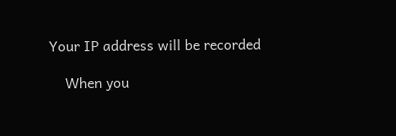Your IP address will be recorded

    When you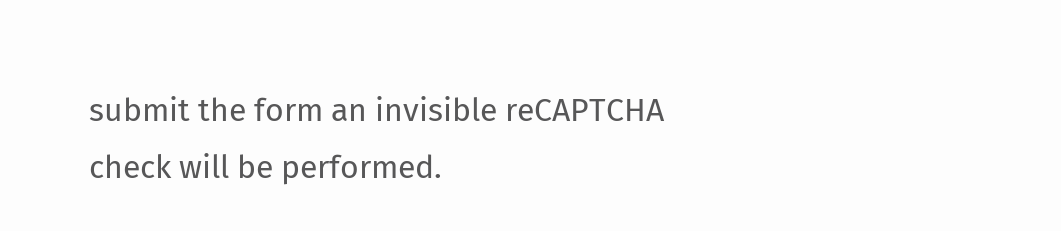submit the form an invisible reCAPTCHA check will be performed.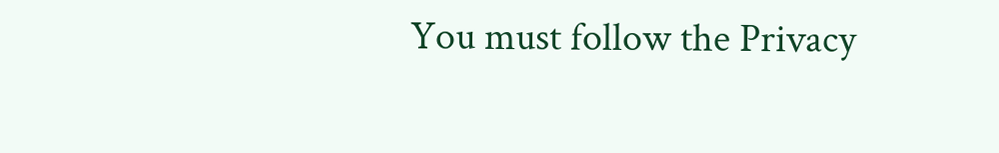You must follow the Privacy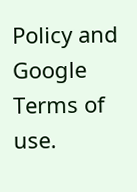Policy and Google Terms of use.